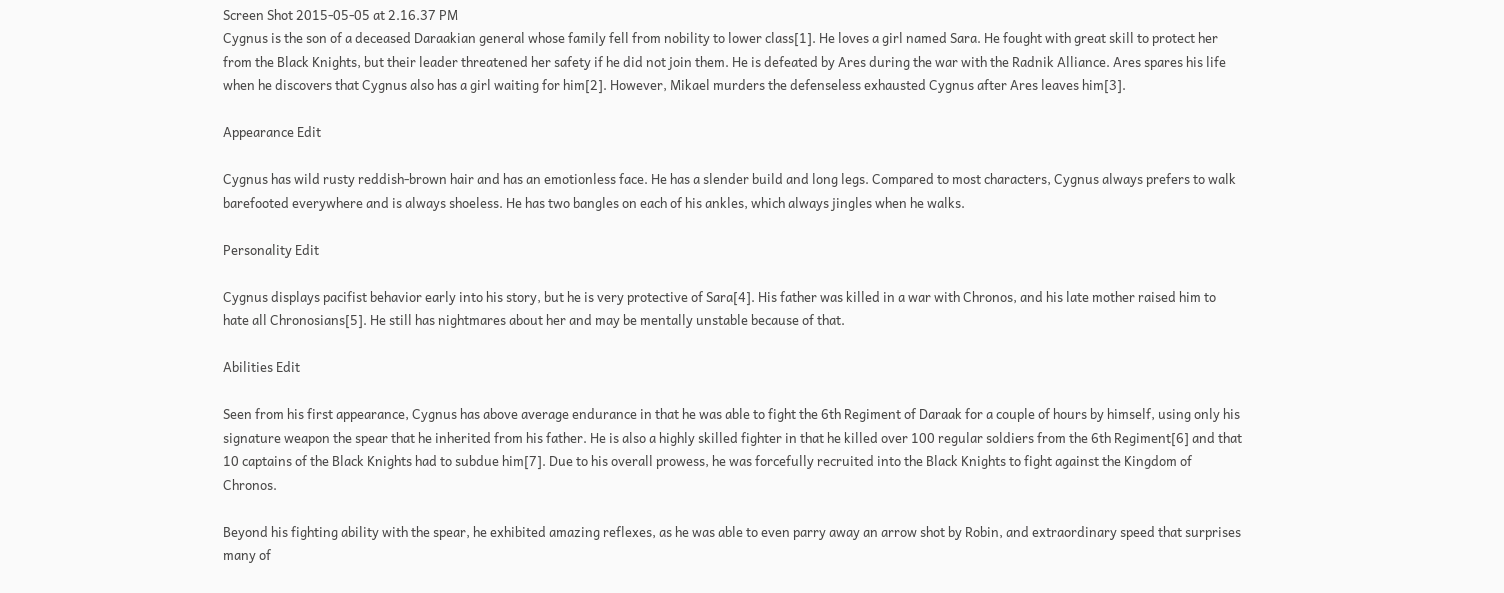Screen Shot 2015-05-05 at 2.16.37 PM
Cygnus is the son of a deceased Daraakian general whose family fell from nobility to lower class[1]. He loves a girl named Sara. He fought with great skill to protect her from the Black Knights, but their leader threatened her safety if he did not join them. He is defeated by Ares during the war with the Radnik Alliance. Ares spares his life when he discovers that Cygnus also has a girl waiting for him[2]. However, Mikael murders the defenseless exhausted Cygnus after Ares leaves him[3].

Appearance Edit

Cygnus has wild rusty reddish-brown hair and has an emotionless face. He has a slender build and long legs. Compared to most characters, Cygnus always prefers to walk barefooted everywhere and is always shoeless. He has two bangles on each of his ankles, which always jingles when he walks.

Personality Edit

Cygnus displays pacifist behavior early into his story, but he is very protective of Sara[4]. His father was killed in a war with Chronos, and his late mother raised him to hate all Chronosians[5]. He still has nightmares about her and may be mentally unstable because of that.

Abilities Edit

Seen from his first appearance, Cygnus has above average endurance in that he was able to fight the 6th Regiment of Daraak for a couple of hours by himself, using only his signature weapon the spear that he inherited from his father. He is also a highly skilled fighter in that he killed over 100 regular soldiers from the 6th Regiment[6] and that 10 captains of the Black Knights had to subdue him[7]. Due to his overall prowess, he was forcefully recruited into the Black Knights to fight against the Kingdom of Chronos.

Beyond his fighting ability with the spear, he exhibited amazing reflexes, as he was able to even parry away an arrow shot by Robin, and extraordinary speed that surprises many of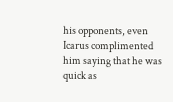his opponents, even Icarus complimented him saying that he was quick as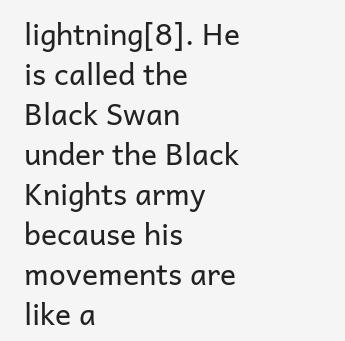lightning[8]. He is called the Black Swan under the Black Knights army because his movements are like a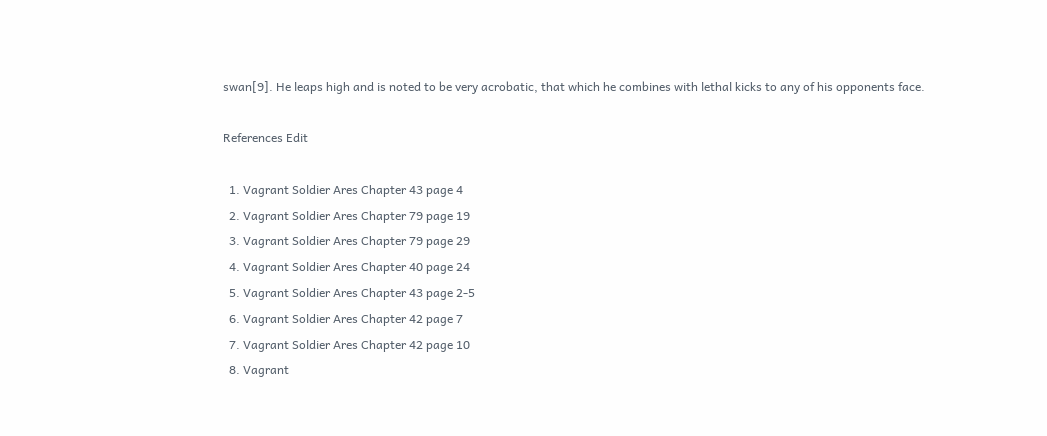swan[9]. He leaps high and is noted to be very acrobatic, that which he combines with lethal kicks to any of his opponents face.

References Edit

  1. Vagrant Soldier Ares Chapter 43 page 4
  2. Vagrant Soldier Ares Chapter 79 page 19
  3. Vagrant Soldier Ares Chapter 79 page 29
  4. Vagrant Soldier Ares Chapter 40 page 24
  5. Vagrant Soldier Ares Chapter 43 page 2-5
  6. Vagrant Soldier Ares Chapter 42 page 7
  7. Vagrant Soldier Ares Chapter 42 page 10
  8. Vagrant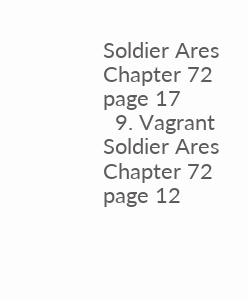Soldier Ares Chapter 72 page 17
  9. Vagrant Soldier Ares Chapter 72 page 12